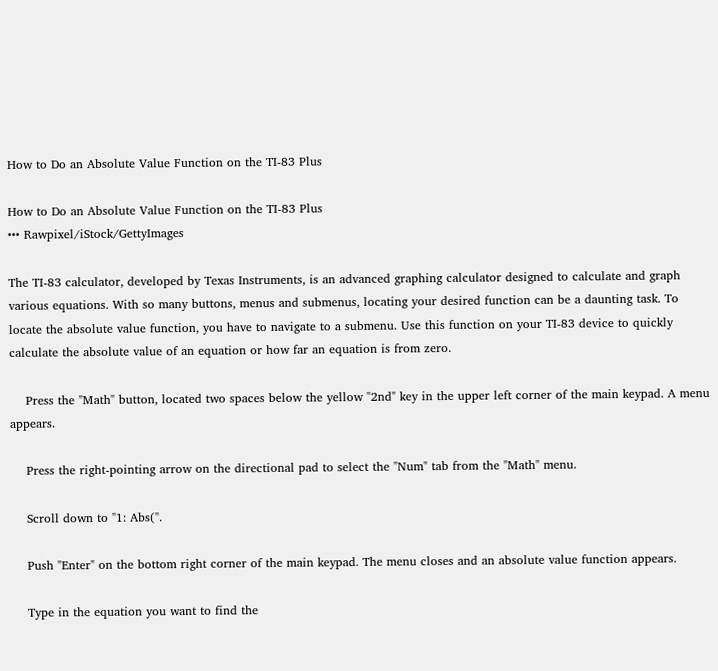How to Do an Absolute Value Function on the TI-83 Plus

How to Do an Absolute Value Function on the TI-83 Plus
••• Rawpixel/iStock/GettyImages

The TI-83 calculator, developed by Texas Instruments, is an advanced graphing calculator designed to calculate and graph various equations. With so many buttons, menus and submenus, locating your desired function can be a daunting task. To locate the absolute value function, you have to navigate to a submenu. Use this function on your TI-83 device to quickly calculate the absolute value of an equation or how far an equation is from zero.

    Press the "Math" button, located two spaces below the yellow "2nd" key in the upper left corner of the main keypad. A menu appears.

    Press the right-pointing arrow on the directional pad to select the "Num" tab from the "Math" menu.

    Scroll down to "1: Abs(".

    Push "Enter" on the bottom right corner of the main keypad. The menu closes and an absolute value function appears.

    Type in the equation you want to find the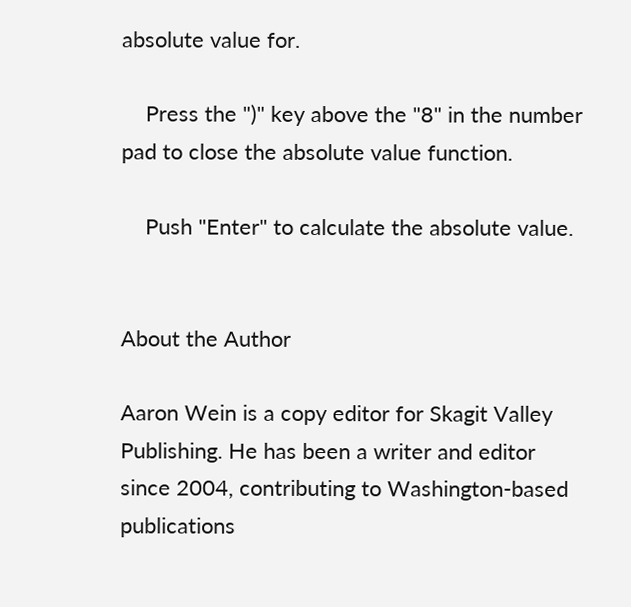absolute value for.

    Press the ")" key above the "8" in the number pad to close the absolute value function.

    Push "Enter" to calculate the absolute value.


About the Author

Aaron Wein is a copy editor for Skagit Valley Publishing. He has been a writer and editor since 2004, contributing to Washington-based publications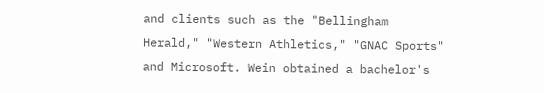and clients such as the "Bellingham Herald," "Western Athletics," "GNAC Sports" and Microsoft. Wein obtained a bachelor's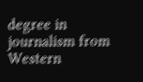degree in journalism from Western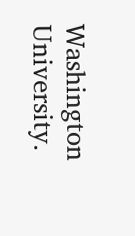Washington University.